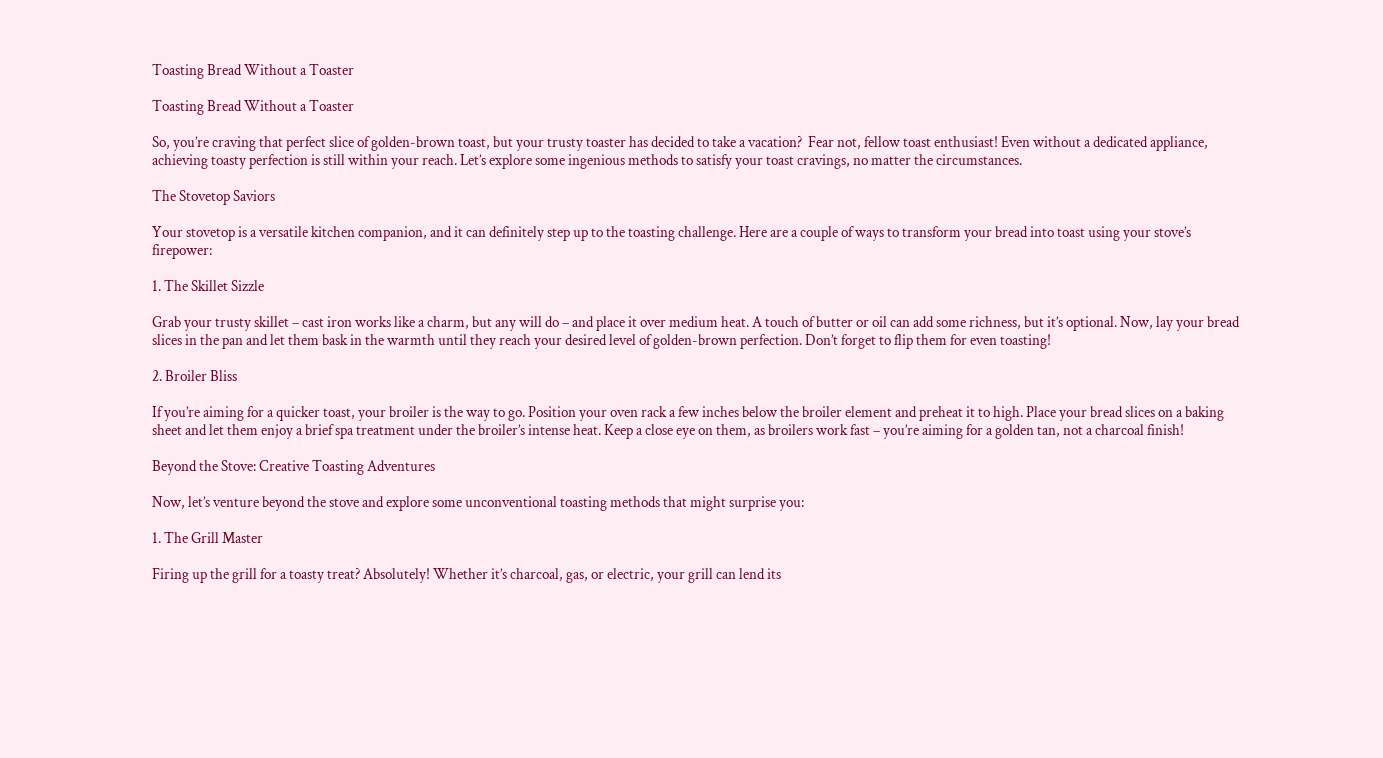Toasting Bread Without a Toaster

Toasting Bread Without a Toaster

So, you’re craving that perfect slice of golden-brown toast, but your trusty toaster has decided to take a vacation?  Fear not, fellow toast enthusiast! Even without a dedicated appliance, achieving toasty perfection is still within your reach. Let’s explore some ingenious methods to satisfy your toast cravings, no matter the circumstances.

The Stovetop Saviors

Your stovetop is a versatile kitchen companion, and it can definitely step up to the toasting challenge. Here are a couple of ways to transform your bread into toast using your stove’s firepower:

1. The Skillet Sizzle

Grab your trusty skillet – cast iron works like a charm, but any will do – and place it over medium heat. A touch of butter or oil can add some richness, but it’s optional. Now, lay your bread slices in the pan and let them bask in the warmth until they reach your desired level of golden-brown perfection. Don’t forget to flip them for even toasting!

2. Broiler Bliss

If you’re aiming for a quicker toast, your broiler is the way to go. Position your oven rack a few inches below the broiler element and preheat it to high. Place your bread slices on a baking sheet and let them enjoy a brief spa treatment under the broiler’s intense heat. Keep a close eye on them, as broilers work fast – you’re aiming for a golden tan, not a charcoal finish!

Beyond the Stove: Creative Toasting Adventures

Now, let’s venture beyond the stove and explore some unconventional toasting methods that might surprise you:

1. The Grill Master

Firing up the grill for a toasty treat? Absolutely! Whether it’s charcoal, gas, or electric, your grill can lend its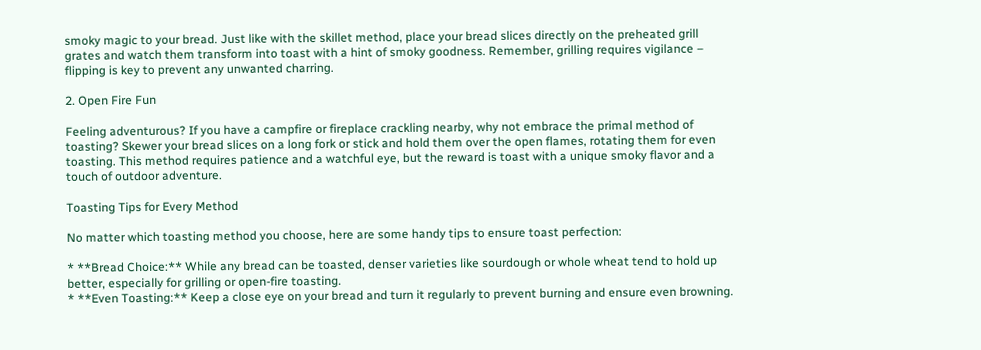smoky magic to your bread. Just like with the skillet method, place your bread slices directly on the preheated grill grates and watch them transform into toast with a hint of smoky goodness. Remember, grilling requires vigilance – flipping is key to prevent any unwanted charring.

2. Open Fire Fun

Feeling adventurous? If you have a campfire or fireplace crackling nearby, why not embrace the primal method of toasting? Skewer your bread slices on a long fork or stick and hold them over the open flames, rotating them for even toasting. This method requires patience and a watchful eye, but the reward is toast with a unique smoky flavor and a touch of outdoor adventure.

Toasting Tips for Every Method

No matter which toasting method you choose, here are some handy tips to ensure toast perfection:

* **Bread Choice:** While any bread can be toasted, denser varieties like sourdough or whole wheat tend to hold up better, especially for grilling or open-fire toasting.
* **Even Toasting:** Keep a close eye on your bread and turn it regularly to prevent burning and ensure even browning.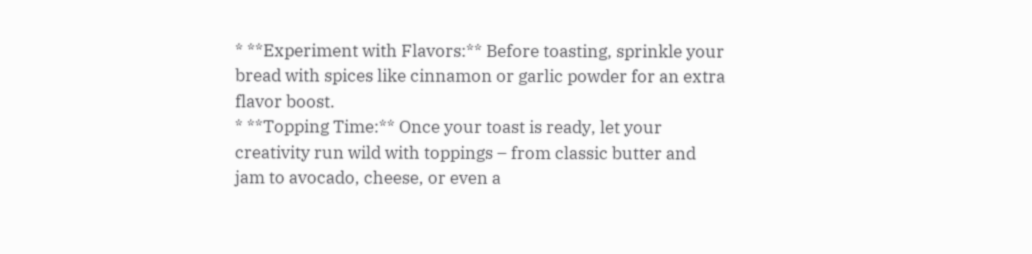* **Experiment with Flavors:** Before toasting, sprinkle your bread with spices like cinnamon or garlic powder for an extra flavor boost.
* **Topping Time:** Once your toast is ready, let your creativity run wild with toppings – from classic butter and jam to avocado, cheese, or even a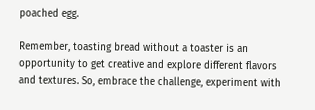poached egg.

Remember, toasting bread without a toaster is an opportunity to get creative and explore different flavors and textures. So, embrace the challenge, experiment with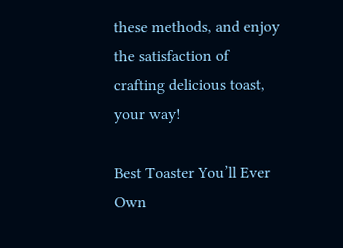these methods, and enjoy the satisfaction of crafting delicious toast, your way!

Best Toaster You’ll Ever Own